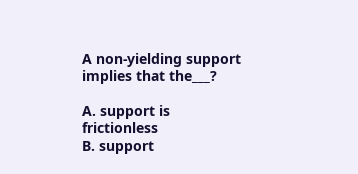A non-yielding support implies that the___?

A. support is frictionless
B. support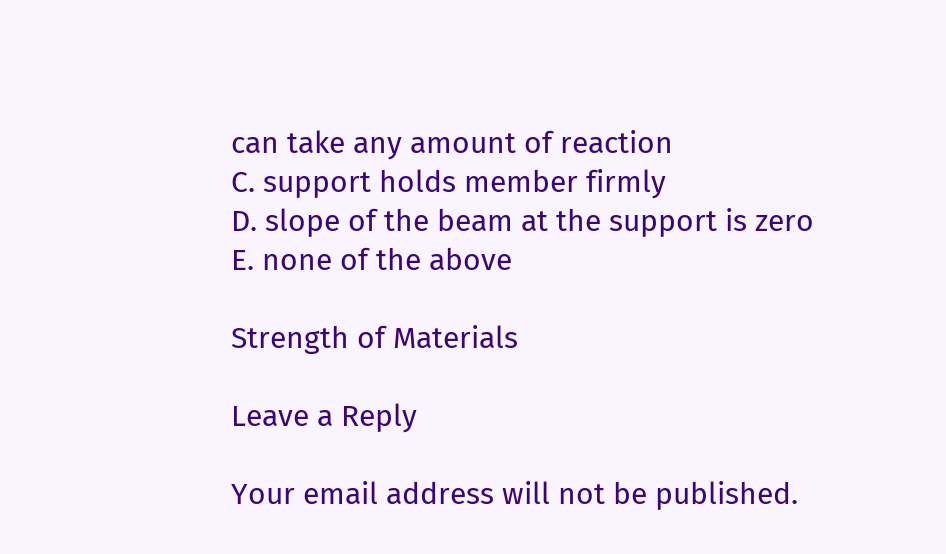can take any amount of reaction
C. support holds member firmly
D. slope of the beam at the support is zero
E. none of the above

Strength of Materials

Leave a Reply

Your email address will not be published.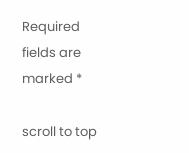Required fields are marked *

scroll to top